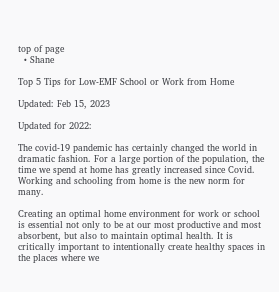top of page
  • Shane

Top 5 Tips for Low-EMF School or Work from Home

Updated: Feb 15, 2023

Updated for 2022:

The covid-19 pandemic has certainly changed the world in dramatic fashion. For a large portion of the population, the time we spend at home has greatly increased since Covid. Working and schooling from home is the new norm for many.

Creating an optimal home environment for work or school is essential not only to be at our most productive and most absorbent, but also to maintain optimal health. It is critically important to intentionally create healthy spaces in the places where we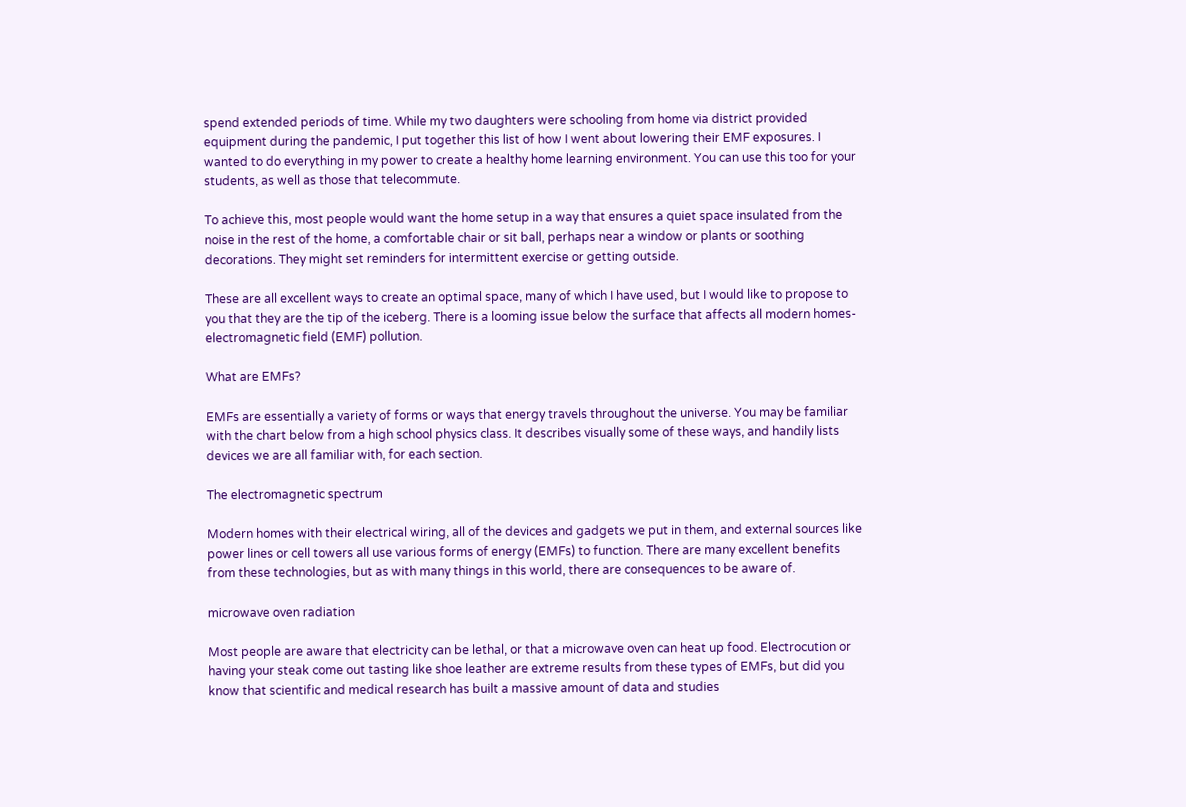spend extended periods of time. While my two daughters were schooling from home via district provided equipment during the pandemic, I put together this list of how I went about lowering their EMF exposures. I wanted to do everything in my power to create a healthy home learning environment. You can use this too for your students, as well as those that telecommute.

To achieve this, most people would want the home setup in a way that ensures a quiet space insulated from the noise in the rest of the home, a comfortable chair or sit ball, perhaps near a window or plants or soothing decorations. They might set reminders for intermittent exercise or getting outside.

These are all excellent ways to create an optimal space, many of which I have used, but I would like to propose to you that they are the tip of the iceberg. There is a looming issue below the surface that affects all modern homes- electromagnetic field (EMF) pollution.

What are EMFs?

EMFs are essentially a variety of forms or ways that energy travels throughout the universe. You may be familiar with the chart below from a high school physics class. It describes visually some of these ways, and handily lists devices we are all familiar with, for each section.

The electromagnetic spectrum

Modern homes with their electrical wiring, all of the devices and gadgets we put in them, and external sources like power lines or cell towers all use various forms of energy (EMFs) to function. There are many excellent benefits from these technologies, but as with many things in this world, there are consequences to be aware of.

microwave oven radiation

Most people are aware that electricity can be lethal, or that a microwave oven can heat up food. Electrocution or having your steak come out tasting like shoe leather are extreme results from these types of EMFs, but did you know that scientific and medical research has built a massive amount of data and studies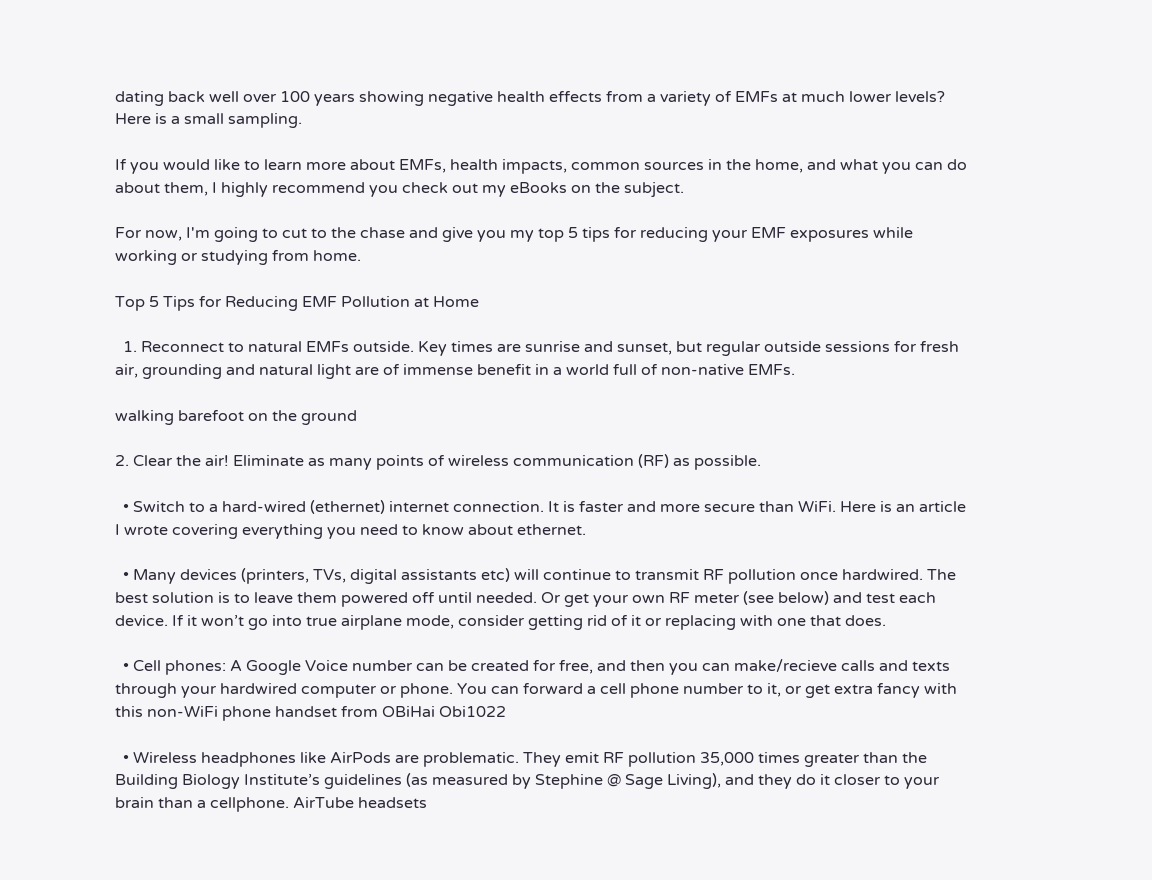dating back well over 100 years showing negative health effects from a variety of EMFs at much lower levels? Here is a small sampling.

If you would like to learn more about EMFs, health impacts, common sources in the home, and what you can do about them, I highly recommend you check out my eBooks on the subject.

For now, I'm going to cut to the chase and give you my top 5 tips for reducing your EMF exposures while working or studying from home.

Top 5 Tips for Reducing EMF Pollution at Home

  1. Reconnect to natural EMFs outside. Key times are sunrise and sunset, but regular outside sessions for fresh air, grounding and natural light are of immense benefit in a world full of non-native EMFs.

walking barefoot on the ground

2. Clear the air! Eliminate as many points of wireless communication (RF) as possible.

  • Switch to a hard-wired (ethernet) internet connection. It is faster and more secure than WiFi. Here is an article I wrote covering everything you need to know about ethernet.

  • Many devices (printers, TVs, digital assistants etc) will continue to transmit RF pollution once hardwired. The best solution is to leave them powered off until needed. Or get your own RF meter (see below) and test each device. If it won’t go into true airplane mode, consider getting rid of it or replacing with one that does.

  • Cell phones: A Google Voice number can be created for free, and then you can make/recieve calls and texts through your hardwired computer or phone. You can forward a cell phone number to it, or get extra fancy with this non-WiFi phone handset from OBiHai Obi1022

  • Wireless headphones like AirPods are problematic. They emit RF pollution 35,000 times greater than the Building Biology Institute’s guidelines (as measured by Stephine @ Sage Living), and they do it closer to your brain than a cellphone. AirTube headsets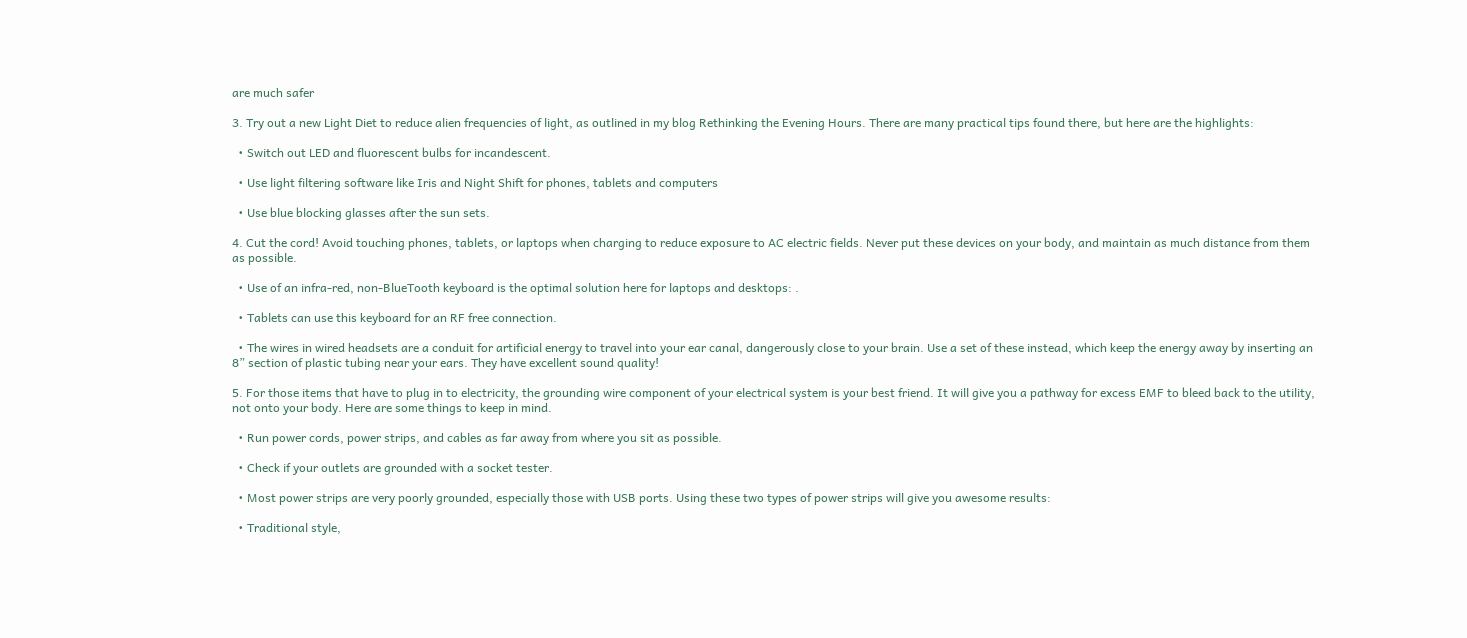are much safer

3. Try out a new Light Diet to reduce alien frequencies of light, as outlined in my blog Rethinking the Evening Hours. There are many practical tips found there, but here are the highlights:

  • Switch out LED and fluorescent bulbs for incandescent.

  • Use light filtering software like Iris and Night Shift for phones, tablets and computers

  • Use blue blocking glasses after the sun sets.

4. Cut the cord! Avoid touching phones, tablets, or laptops when charging to reduce exposure to AC electric fields. Never put these devices on your body, and maintain as much distance from them as possible.

  • Use of an infra-red, non-BlueTooth keyboard is the optimal solution here for laptops and desktops: .

  • Tablets can use this keyboard for an RF free connection.

  • The wires in wired headsets are a conduit for artificial energy to travel into your ear canal, dangerously close to your brain. Use a set of these instead, which keep the energy away by inserting an 8” section of plastic tubing near your ears. They have excellent sound quality!

5. For those items that have to plug in to electricity, the grounding wire component of your electrical system is your best friend. It will give you a pathway for excess EMF to bleed back to the utility, not onto your body. Here are some things to keep in mind.

  • Run power cords, power strips, and cables as far away from where you sit as possible.

  • Check if your outlets are grounded with a socket tester.

  • Most power strips are very poorly grounded, especially those with USB ports. Using these two types of power strips will give you awesome results:

  • Traditional style,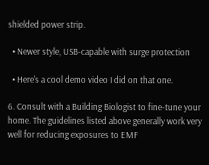shielded power strip.

  • Newer style, USB-capable with surge protection

  • Here's a cool demo video I did on that one.

6. Consult with a Building Biologist to fine-tune your home. The guidelines listed above generally work very well for reducing exposures to EMF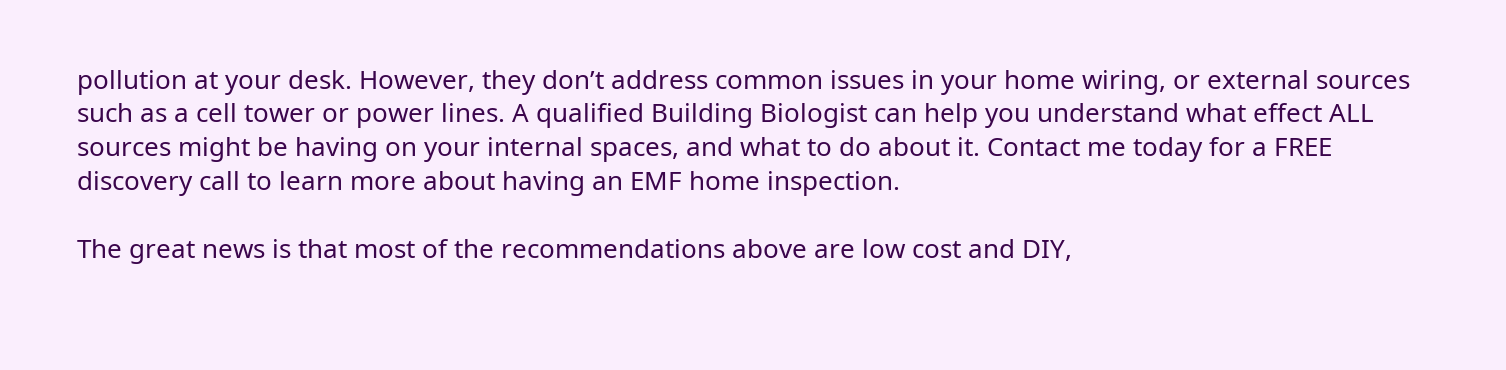pollution at your desk. However, they don’t address common issues in your home wiring, or external sources such as a cell tower or power lines. A qualified Building Biologist can help you understand what effect ALL sources might be having on your internal spaces, and what to do about it. Contact me today for a FREE discovery call to learn more about having an EMF home inspection.

The great news is that most of the recommendations above are low cost and DIY,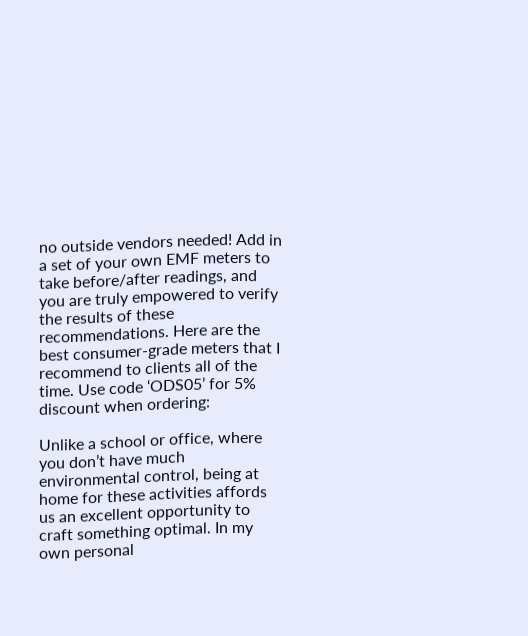no outside vendors needed! Add in a set of your own EMF meters to take before/after readings, and you are truly empowered to verify the results of these recommendations. Here are the best consumer-grade meters that I recommend to clients all of the time. Use code ‘ODS05’ for 5% discount when ordering:

Unlike a school or office, where you don’t have much environmental control, being at home for these activities affords us an excellent opportunity to craft something optimal. In my own personal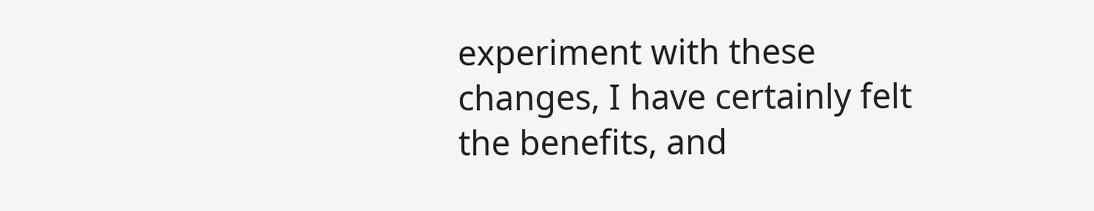experiment with these changes, I have certainly felt the benefits, and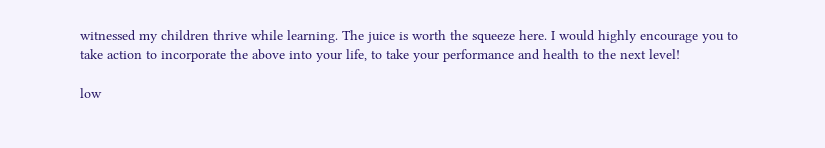witnessed my children thrive while learning. The juice is worth the squeeze here. I would highly encourage you to take action to incorporate the above into your life, to take your performance and health to the next level!

low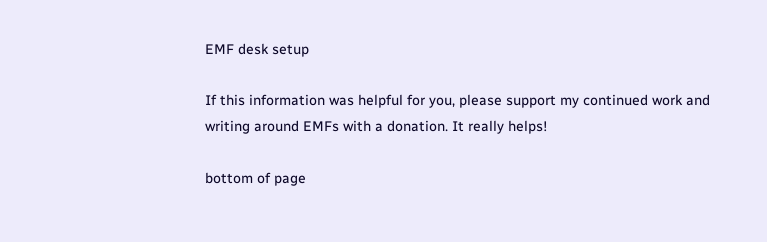EMF desk setup

If this information was helpful for you, please support my continued work and writing around EMFs with a donation. It really helps!

bottom of page